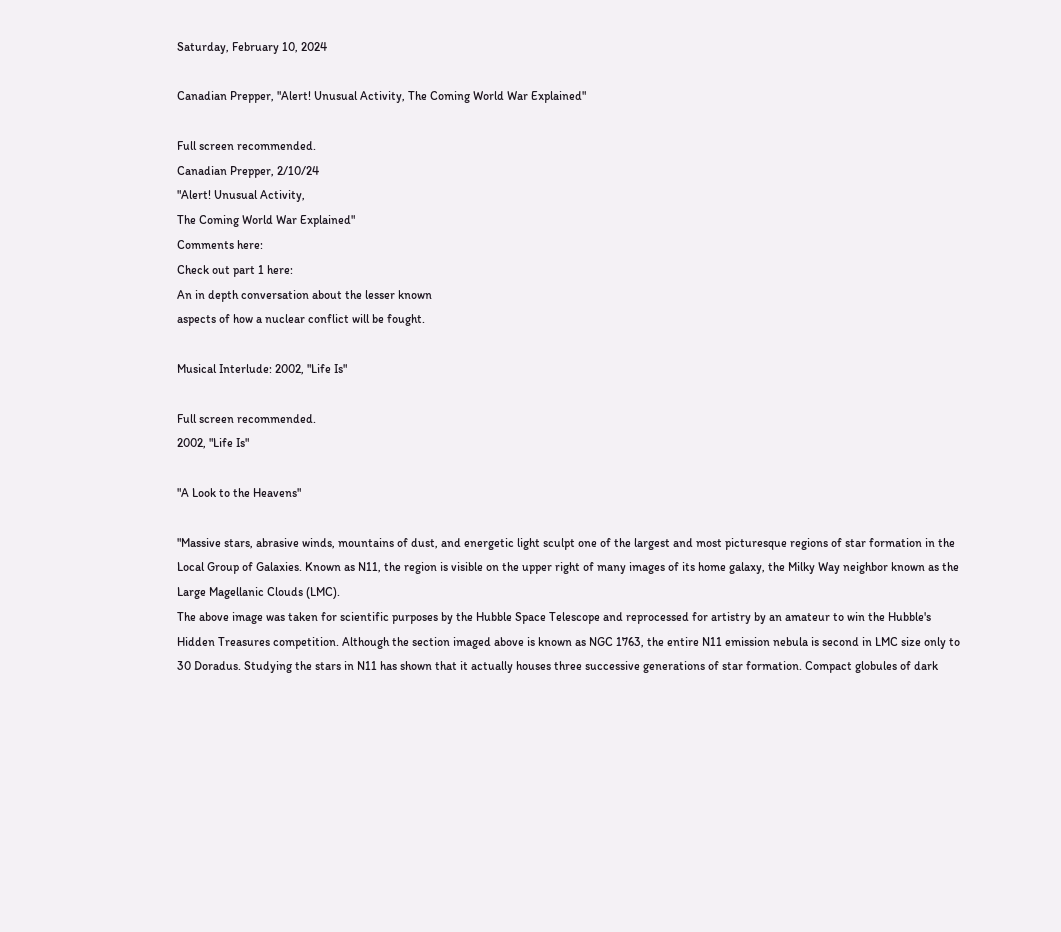Saturday, February 10, 2024

Canadian Prepper, "Alert! Unusual Activity, The Coming World War Explained"

Full screen recommended.
Canadian Prepper, 2/10/24
"Alert! Unusual Activity,
The Coming World War Explained"
Comments here:
Check out part 1 here:
An in depth conversation about the lesser known
aspects of how a nuclear conflict will be fought.

Musical Interlude: 2002, "Life Is"

Full screen recommended.
2002, "Life Is"

"A Look to the Heavens"

"Massive stars, abrasive winds, mountains of dust, and energetic light sculpt one of the largest and most picturesque regions of star formation in the Local Group of Galaxies. Known as N11, the region is visible on the upper right of many images of its home galaxy, the Milky Way neighbor known as the Large Magellanic Clouds (LMC).
The above image was taken for scientific purposes by the Hubble Space Telescope and reprocessed for artistry by an amateur to win the Hubble's Hidden Treasures competition. Although the section imaged above is known as NGC 1763, the entire N11 emission nebula is second in LMC size only to 30 Doradus. Studying the stars in N11 has shown that it actually houses three successive generations of star formation. Compact globules of dark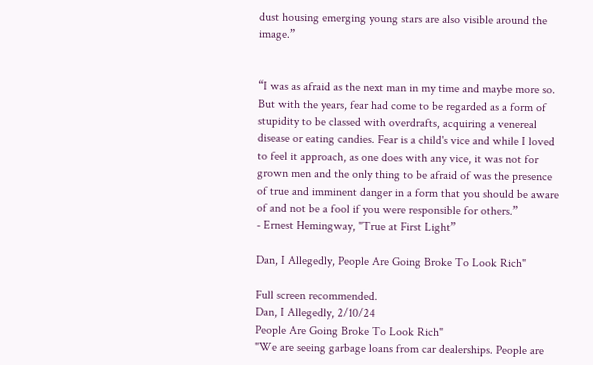dust housing emerging young stars are also visible around the image.”


“I was as afraid as the next man in my time and maybe more so. But with the years, fear had come to be regarded as a form of stupidity to be classed with overdrafts, acquiring a venereal disease or eating candies. Fear is a child's vice and while I loved to feel it approach, as one does with any vice, it was not for grown men and the only thing to be afraid of was the presence of true and imminent danger in a form that you should be aware of and not be a fool if you were responsible for others.”
- Ernest Hemingway, "True at First Light”

Dan, I Allegedly, People Are Going Broke To Look Rich"

Full screen recommended.
Dan, I Allegedly, 2/10/24
People Are Going Broke To Look Rich"
"We are seeing garbage loans from car dealerships. People are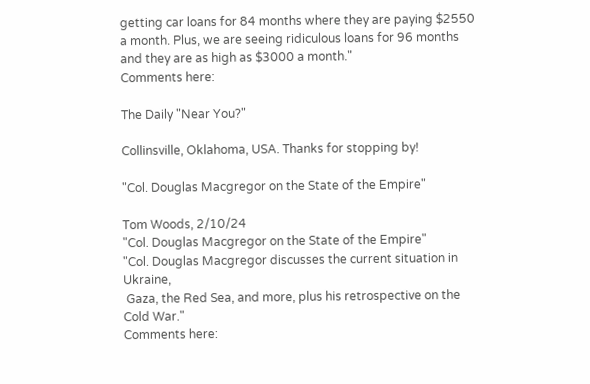getting car loans for 84 months where they are paying $2550 a month. Plus, we are seeing ridiculous loans for 96 months and they are as high as $3000 a month."
Comments here:

The Daily "Near You?"

Collinsville, Oklahoma, USA. Thanks for stopping by!

"Col. Douglas Macgregor on the State of the Empire"

Tom Woods, 2/10/24
"Col. Douglas Macgregor on the State of the Empire"
"Col. Douglas Macgregor discusses the current situation in Ukraine,
 Gaza, the Red Sea, and more, plus his retrospective on the Cold War."
Comments here: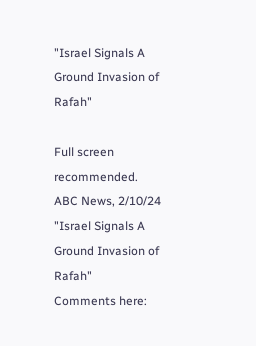"Israel Signals A Ground Invasion of Rafah"

Full screen recommended.
ABC News, 2/10/24
"Israel Signals A Ground Invasion of Rafah"
Comments here: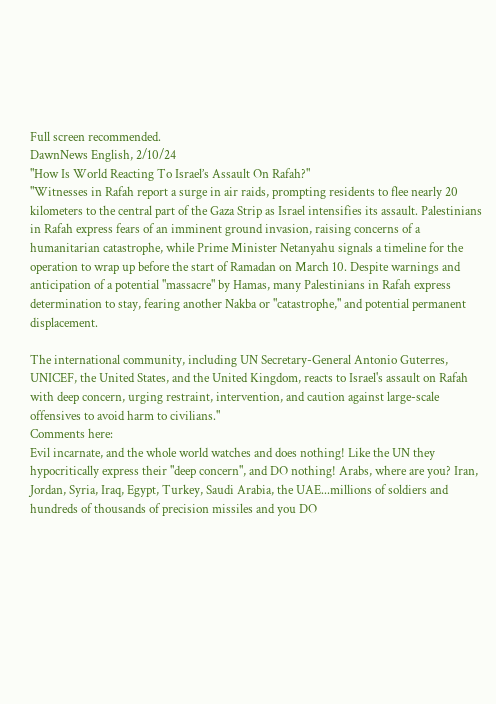Full screen recommended.
DawnNews English, 2/10/24
"How Is World Reacting To Israel’s Assault On Rafah?"
"Witnesses in Rafah report a surge in air raids, prompting residents to flee nearly 20 kilometers to the central part of the Gaza Strip as Israel intensifies its assault. Palestinians in Rafah express fears of an imminent ground invasion, raising concerns of a humanitarian catastrophe, while Prime Minister Netanyahu signals a timeline for the operation to wrap up before the start of Ramadan on March 10. Despite warnings and anticipation of a potential "massacre" by Hamas, many Palestinians in Rafah express determination to stay, fearing another Nakba or "catastrophe," and potential permanent displacement.

The international community, including UN Secretary-General Antonio Guterres, UNICEF, the United States, and the United Kingdom, reacts to Israel's assault on Rafah with deep concern, urging restraint, intervention, and caution against large-scale offensives to avoid harm to civilians."
Comments here:
Evil incarnate, and the whole world watches and does nothing! Like the UN they hypocritically express their "deep concern", and DO nothing! Arabs, where are you? Iran, Jordan, Syria, Iraq, Egypt, Turkey, Saudi Arabia, the UAE...millions of soldiers and hundreds of thousands of precision missiles and you DO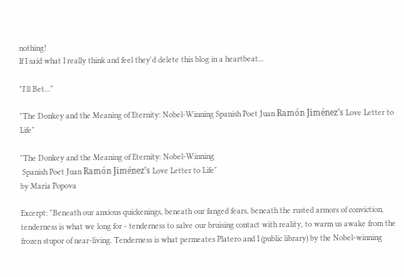nothing!
If I said what I really think and feel they'd delete this blog in a heartbeat...

"I'll Bet..."

"The Donkey and the Meaning of Eternity: Nobel-Winning Spanish Poet Juan Ramón Jiménez’s Love Letter to Life"

"The Donkey and the Meaning of Eternity: Nobel-Winning
 Spanish Poet Juan Ramón Jiménez’s Love Letter to Life"
by Maria Popova

Excerpt: "Beneath our anxious quickenings, beneath our fanged fears, beneath the rusted armors of conviction, tenderness is what we long for - tenderness to salve our bruising contact with reality, to warm us awake from the frozen stupor of near-living. Tenderness is what permeates Platero and I (public library) by the Nobel-winning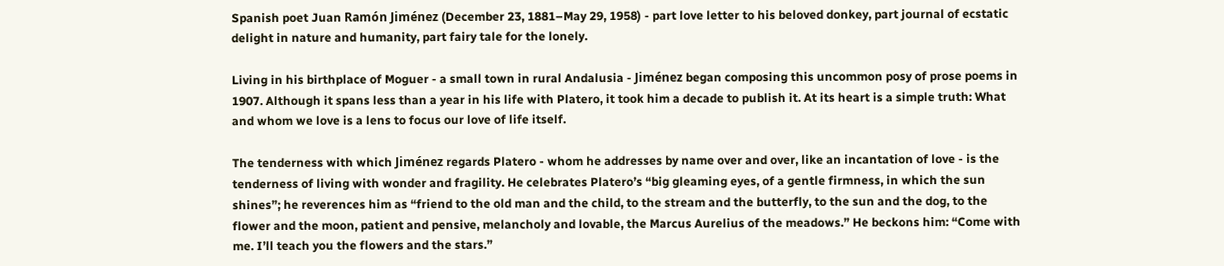Spanish poet Juan Ramón Jiménez (December 23, 1881–May 29, 1958) - part love letter to his beloved donkey, part journal of ecstatic delight in nature and humanity, part fairy tale for the lonely.

Living in his birthplace of Moguer - a small town in rural Andalusia - Jiménez began composing this uncommon posy of prose poems in 1907. Although it spans less than a year in his life with Platero, it took him a decade to publish it. At its heart is a simple truth: What and whom we love is a lens to focus our love of life itself.

The tenderness with which Jiménez regards Platero - whom he addresses by name over and over, like an incantation of love - is the tenderness of living with wonder and fragility. He celebrates Platero’s “big gleaming eyes, of a gentle firmness, in which the sun shines”; he reverences him as “friend to the old man and the child, to the stream and the butterfly, to the sun and the dog, to the flower and the moon, patient and pensive, melancholy and lovable, the Marcus Aurelius of the meadows.” He beckons him: “Come with me. I’ll teach you the flowers and the stars.”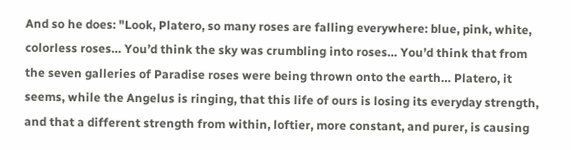And so he does: "Look, Platero, so many roses are falling everywhere: blue, pink, white, colorless roses… You’d think the sky was crumbling into roses… You’d think that from the seven galleries of Paradise roses were being thrown onto the earth… Platero, it seems, while the Angelus is ringing, that this life of ours is losing its everyday strength, and that a different strength from within, loftier, more constant, and purer, is causing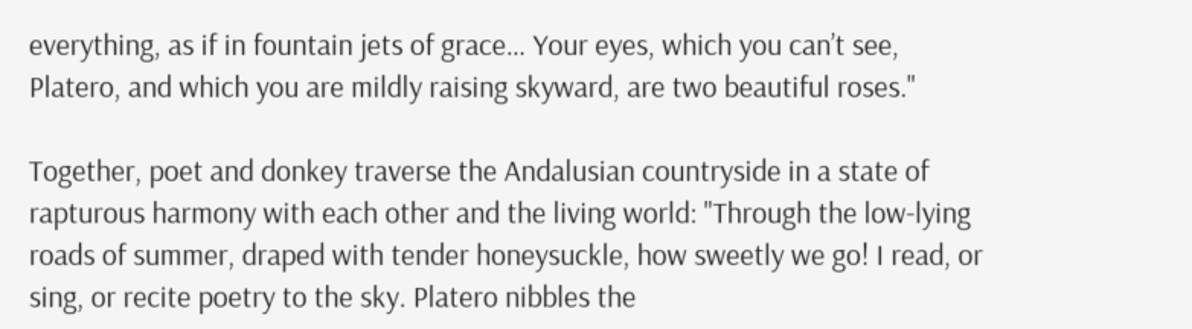everything, as if in fountain jets of grace… Your eyes, which you can’t see, Platero, and which you are mildly raising skyward, are two beautiful roses."

Together, poet and donkey traverse the Andalusian countryside in a state of rapturous harmony with each other and the living world: "Through the low-lying roads of summer, draped with tender honeysuckle, how sweetly we go! I read, or sing, or recite poetry to the sky. Platero nibbles the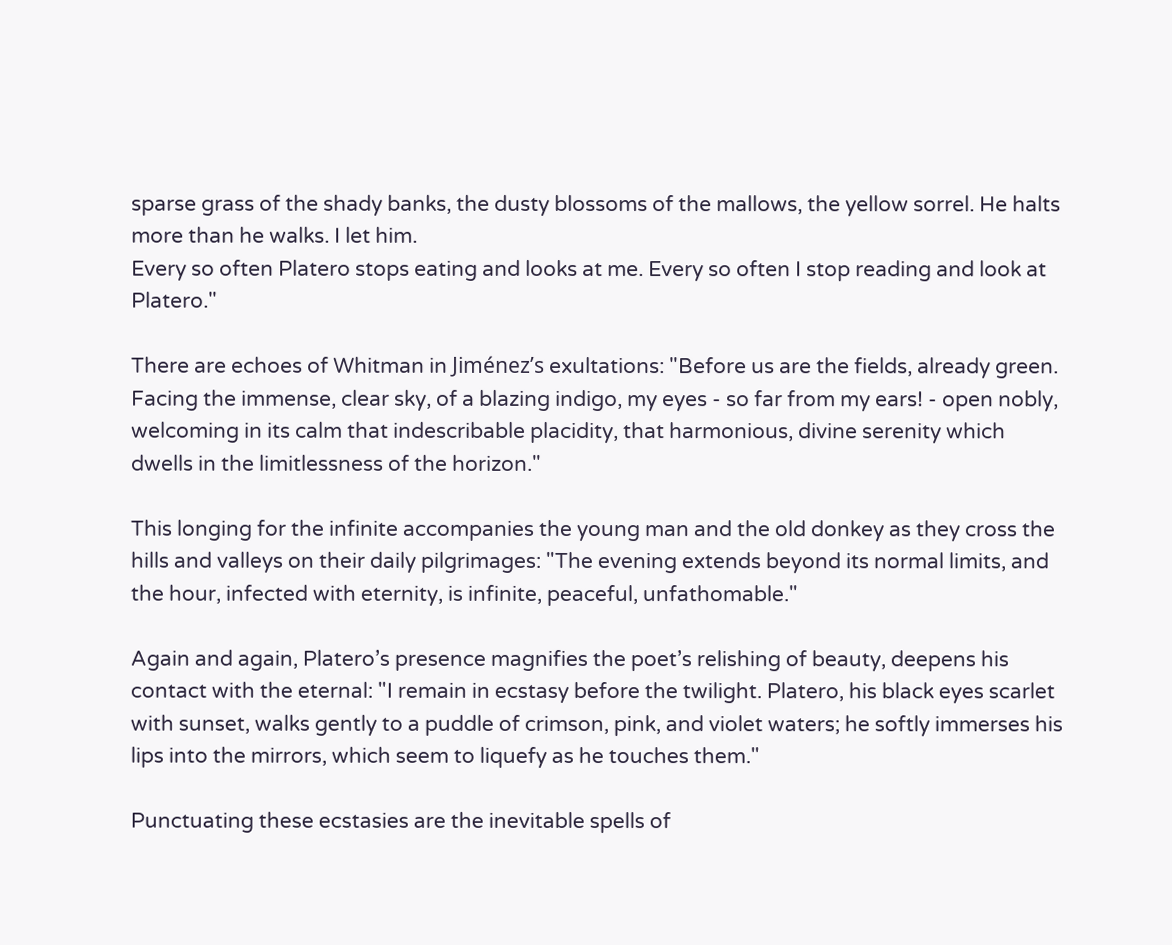sparse grass of the shady banks, the dusty blossoms of the mallows, the yellow sorrel. He halts more than he walks. I let him.
Every so often Platero stops eating and looks at me. Every so often I stop reading and look at Platero."

There are echoes of Whitman in Jiménez’s exultations: "Before us are the fields, already green. Facing the immense, clear sky, of a blazing indigo, my eyes - so far from my ears! - open nobly, welcoming in its calm that indescribable placidity, that harmonious, divine serenity which dwells in the limitlessness of the horizon."

This longing for the infinite accompanies the young man and the old donkey as they cross the hills and valleys on their daily pilgrimages: "The evening extends beyond its normal limits, and the hour, infected with eternity, is infinite, peaceful, unfathomable."

Again and again, Platero’s presence magnifies the poet’s relishing of beauty, deepens his contact with the eternal: "I remain in ecstasy before the twilight. Platero, his black eyes scarlet with sunset, walks gently to a puddle of crimson, pink, and violet waters; he softly immerses his lips into the mirrors, which seem to liquefy as he touches them."

Punctuating these ecstasies are the inevitable spells of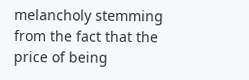melancholy stemming from the fact that the price of being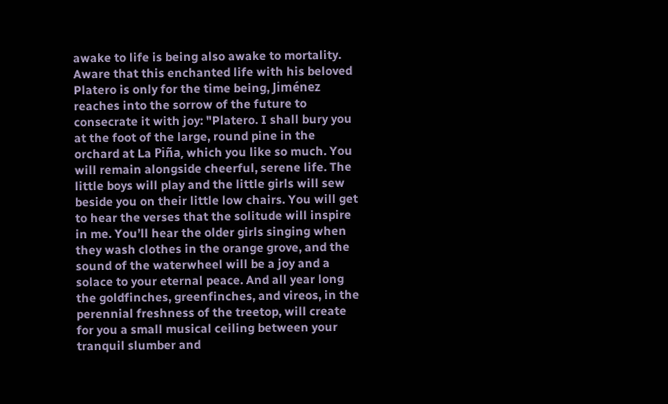awake to life is being also awake to mortality. Aware that this enchanted life with his beloved Platero is only for the time being, Jiménez reaches into the sorrow of the future to consecrate it with joy: "Platero. I shall bury you at the foot of the large, round pine in the orchard at La Piña, which you like so much. You will remain alongside cheerful, serene life. The little boys will play and the little girls will sew beside you on their little low chairs. You will get to hear the verses that the solitude will inspire in me. You’ll hear the older girls singing when they wash clothes in the orange grove, and the sound of the waterwheel will be a joy and a solace to your eternal peace. And all year long the goldfinches, greenfinches, and vireos, in the perennial freshness of the treetop, will create for you a small musical ceiling between your tranquil slumber and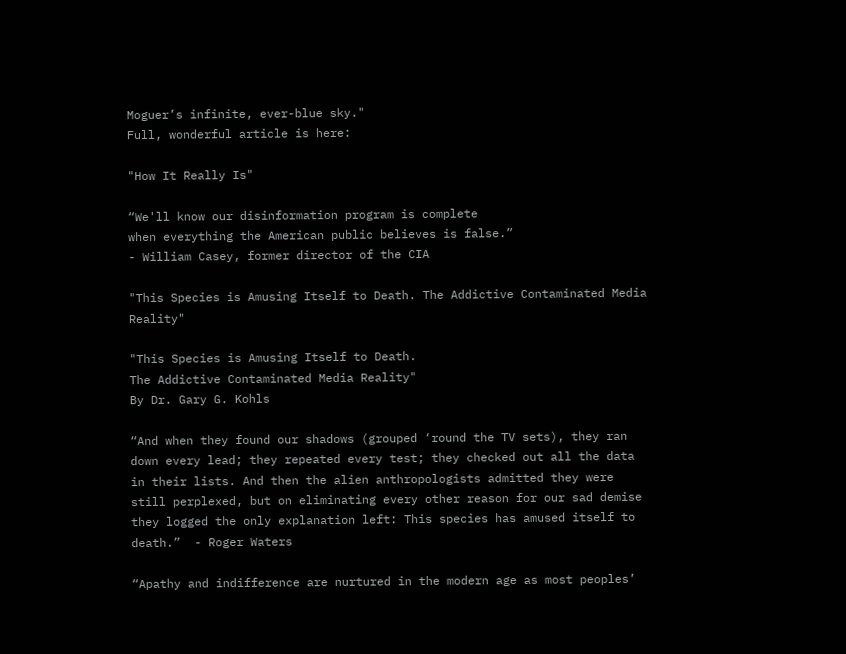Moguer’s infinite, ever-blue sky."
Full, wonderful article is here:

"How It Really Is"

“We'll know our disinformation program is complete
when everything the American public believes is false.”
- William Casey, former director of the CIA

"This Species is Amusing Itself to Death. The Addictive Contaminated Media Reality"

"This Species is Amusing Itself to Death.
The Addictive Contaminated Media Reality"
By Dr. Gary G. Kohls

“And when they found our shadows (grouped ‘round the TV sets), they ran down every lead; they repeated every test; they checked out all the data in their lists. And then the alien anthropologists admitted they were still perplexed, but on eliminating every other reason for our sad demise they logged the only explanation left: This species has amused itself to death.”  - Roger Waters

“Apathy and indifference are nurtured in the modern age as most peoples’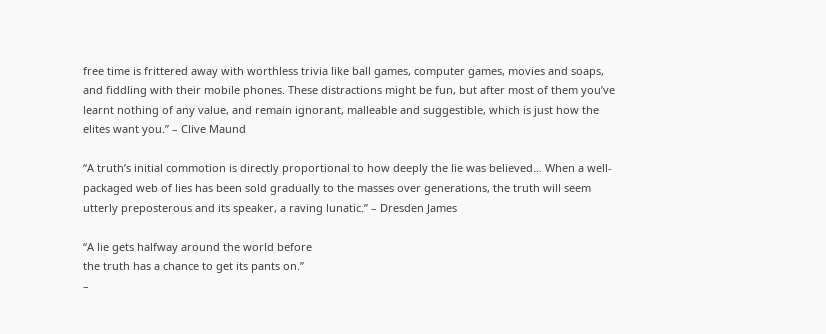free time is frittered away with worthless trivia like ball games, computer games, movies and soaps, and fiddling with their mobile phones. These distractions might be fun, but after most of them you’ve learnt nothing of any value, and remain ignorant, malleable and suggestible, which is just how the elites want you.” – Clive Maund

“A truth’s initial commotion is directly proportional to how deeply the lie was believed… When a well-packaged web of lies has been sold gradually to the masses over generations, the truth will seem utterly preposterous and its speaker, a raving lunatic.” – Dresden James

“A lie gets halfway around the world before
the truth has a chance to get its pants on.”
–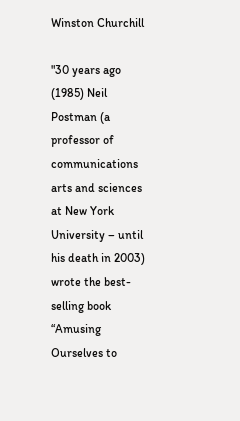Winston Churchill

"30 years ago (1985) Neil Postman (a professor of communications arts and sciences at New York University – until his death in 2003) wrote the best-selling book “Amusing Ourselves to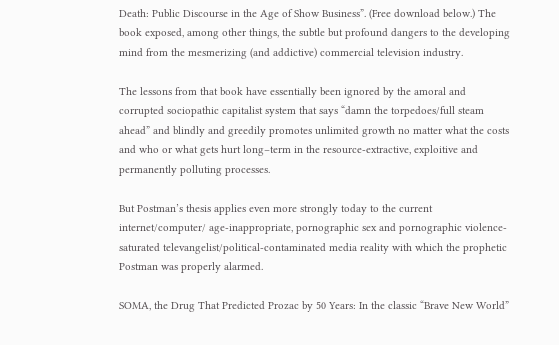Death: Public Discourse in the Age of Show Business”. (Free download below.) The book exposed, among other things, the subtle but profound dangers to the developing mind from the mesmerizing (and addictive) commercial television industry.

The lessons from that book have essentially been ignored by the amoral and corrupted sociopathic capitalist system that says “damn the torpedoes/full steam ahead” and blindly and greedily promotes unlimited growth no matter what the costs and who or what gets hurt long–term in the resource-extractive, exploitive and permanently polluting processes.

But Postman’s thesis applies even more strongly today to the current internet/computer/ age-inappropriate, pornographic sex and pornographic violence-saturated televangelist/political-contaminated media reality with which the prophetic Postman was properly alarmed.

SOMA, the Drug That Predicted Prozac by 50 Years: In the classic “Brave New World”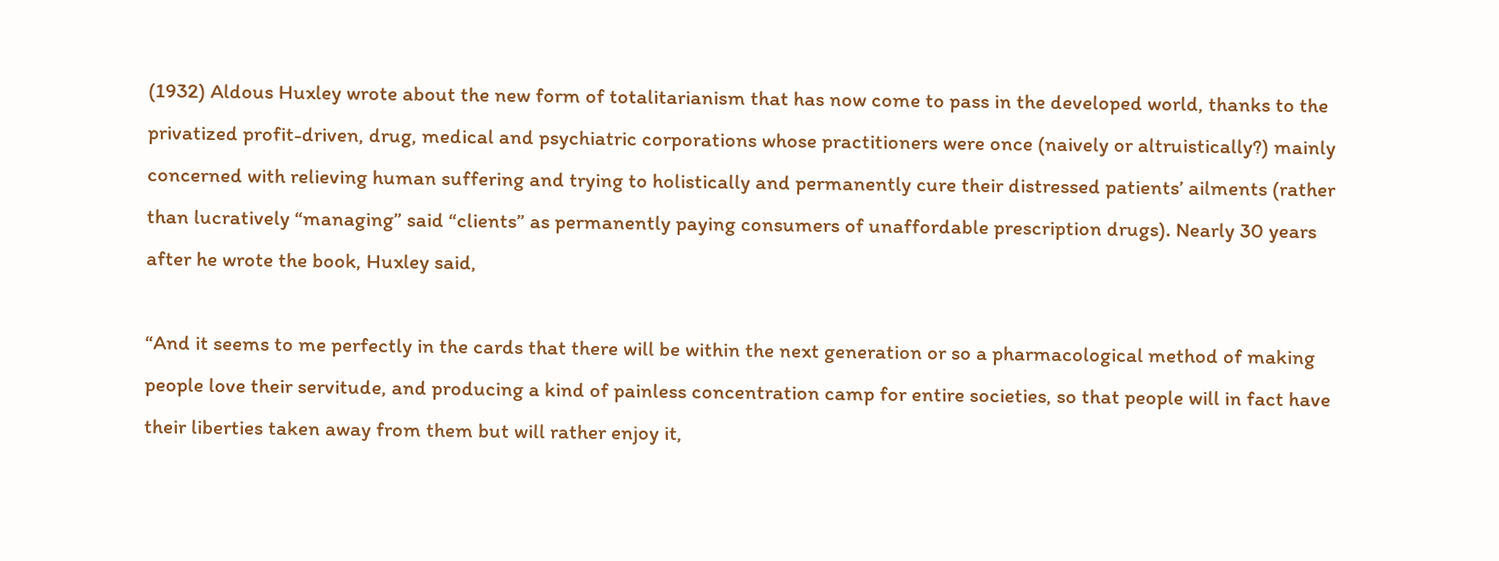(1932) Aldous Huxley wrote about the new form of totalitarianism that has now come to pass in the developed world, thanks to the privatized profit-driven, drug, medical and psychiatric corporations whose practitioners were once (naively or altruistically?) mainly concerned with relieving human suffering and trying to holistically and permanently cure their distressed patients’ ailments (rather than lucratively “managing” said “clients” as permanently paying consumers of unaffordable prescription drugs). Nearly 30 years after he wrote the book, Huxley said,

“And it seems to me perfectly in the cards that there will be within the next generation or so a pharmacological method of making people love their servitude, and producing a kind of painless concentration camp for entire societies, so that people will in fact have their liberties taken away from them but will rather enjoy it,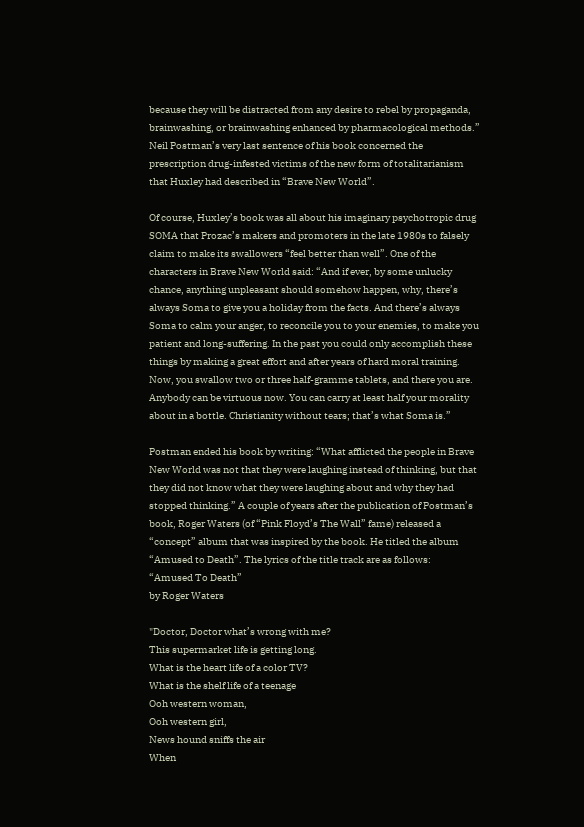because they will be distracted from any desire to rebel by propaganda, brainwashing, or brainwashing enhanced by pharmacological methods.” Neil Postman’s very last sentence of his book concerned the prescription drug-infested victims of the new form of totalitarianism that Huxley had described in “Brave New World”.

Of course, Huxley’s book was all about his imaginary psychotropic drug SOMA that Prozac’s makers and promoters in the late 1980s to falsely claim to make its swallowers “feel better than well”. One of the characters in Brave New World said: “And if ever, by some unlucky chance, anything unpleasant should somehow happen, why, there’s always Soma to give you a holiday from the facts. And there’s always Soma to calm your anger, to reconcile you to your enemies, to make you patient and long-suffering. In the past you could only accomplish these things by making a great effort and after years of hard moral training. Now, you swallow two or three half-gramme tablets, and there you are. Anybody can be virtuous now. You can carry at least half your morality about in a bottle. Christianity without tears; that’s what Soma is.”

Postman ended his book by writing: “What afflicted the people in Brave New World was not that they were laughing instead of thinking, but that they did not know what they were laughing about and why they had stopped thinking.” A couple of years after the publication of Postman’s book, Roger Waters (of “Pink Floyd’s The Wall” fame) released a “concept” album that was inspired by the book. He titled the album “Amused to Death”. The lyrics of the title track are as follows:
“Amused To Death”
by Roger Waters

"Doctor, Doctor what’s wrong with me?
This supermarket life is getting long.
What is the heart life of a color TV?
What is the shelf life of a teenage
Ooh western woman,
Ooh western girl,
News hound sniffs the air
When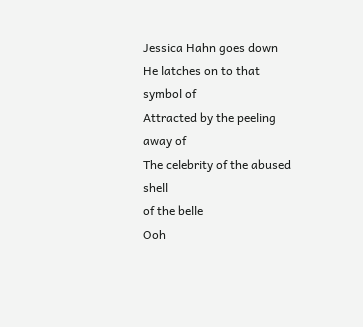Jessica Hahn goes down
He latches on to that symbol of
Attracted by the peeling away of
The celebrity of the abused shell
of the belle
Ooh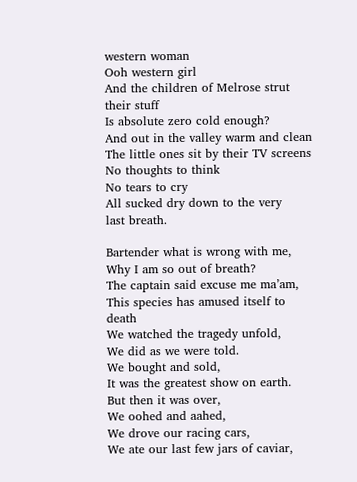western woman
Ooh western girl
And the children of Melrose strut
their stuff
Is absolute zero cold enough?
And out in the valley warm and clean
The little ones sit by their TV screens
No thoughts to think
No tears to cry
All sucked dry down to the very
last breath.

Bartender what is wrong with me,
Why I am so out of breath?
The captain said excuse me ma’am,
This species has amused itself to death
We watched the tragedy unfold,
We did as we were told.
We bought and sold,
It was the greatest show on earth.
But then it was over,
We oohed and aahed,
We drove our racing cars,
We ate our last few jars of caviar,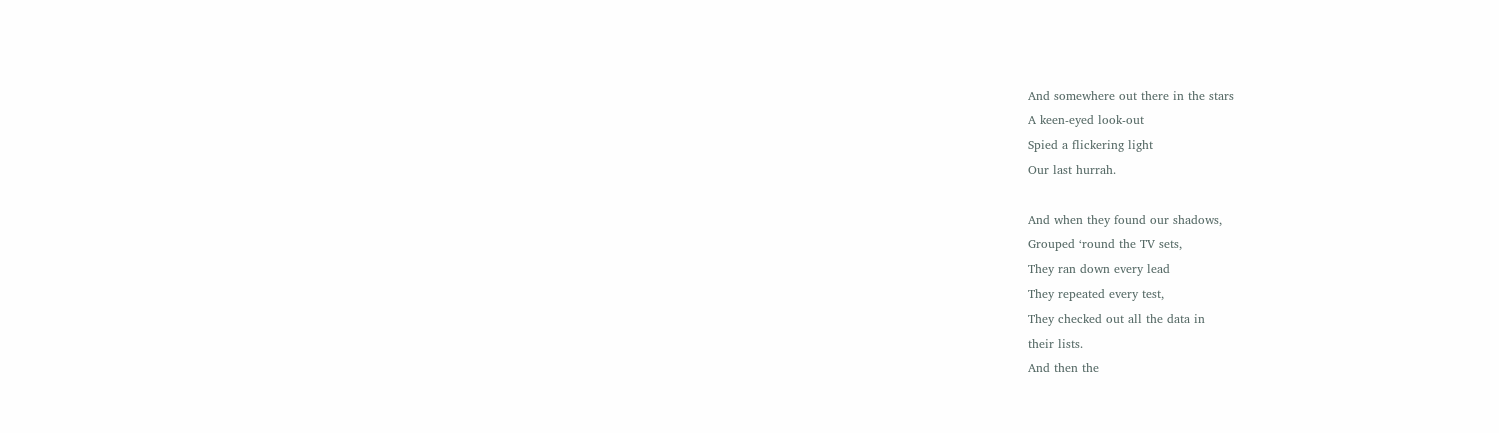And somewhere out there in the stars
A keen-eyed look-out
Spied a flickering light
Our last hurrah.

And when they found our shadows,
Grouped ‘round the TV sets,
They ran down every lead
They repeated every test,
They checked out all the data in
their lists.
And then the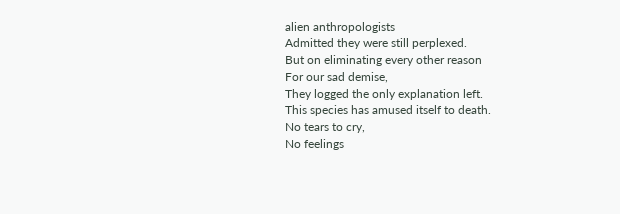alien anthropologists
Admitted they were still perplexed.
But on eliminating every other reason
For our sad demise,
They logged the only explanation left.
This species has amused itself to death.
No tears to cry,
No feelings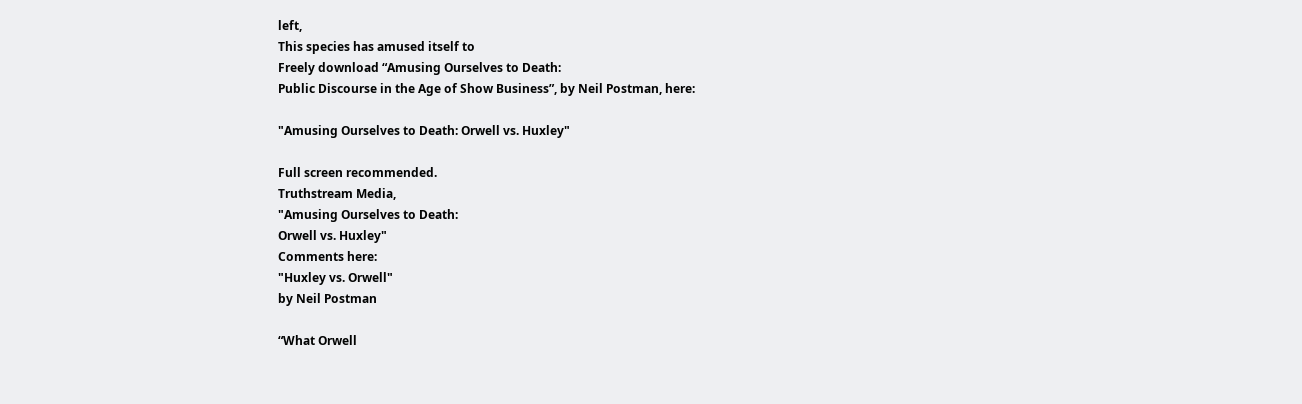left,
This species has amused itself to
Freely download “Amusing Ourselves to Death:
Public Discourse in the Age of Show Business”, by Neil Postman, here:

"Amusing Ourselves to Death: Orwell vs. Huxley"

Full screen recommended.
Truthstream Media,
"Amusing Ourselves to Death:
Orwell vs. Huxley"
Comments here:
"Huxley vs. Orwell"
by Neil Postman

“What Orwell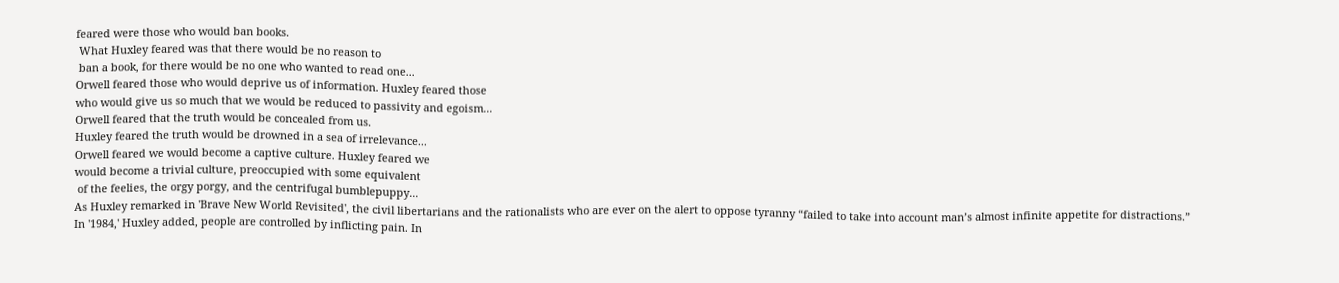feared were those who would ban books.
 What Huxley feared was that there would be no reason to
 ban a book, for there would be no one who wanted to read one...
Orwell feared those who would deprive us of information. Huxley feared those
who would give us so much that we would be reduced to passivity and egoism...
Orwell feared that the truth would be concealed from us.
Huxley feared the truth would be drowned in a sea of irrelevance...
Orwell feared we would become a captive culture. Huxley feared we
would become a trivial culture, preoccupied with some equivalent
 of the feelies, the orgy porgy, and the centrifugal bumblepuppy...
As Huxley remarked in 'Brave New World Revisited', the civil libertarians and the rationalists who are ever on the alert to oppose tyranny “failed to take into account man’s almost infinite appetite for distractions.” In '1984,' Huxley added, people are controlled by inflicting pain. In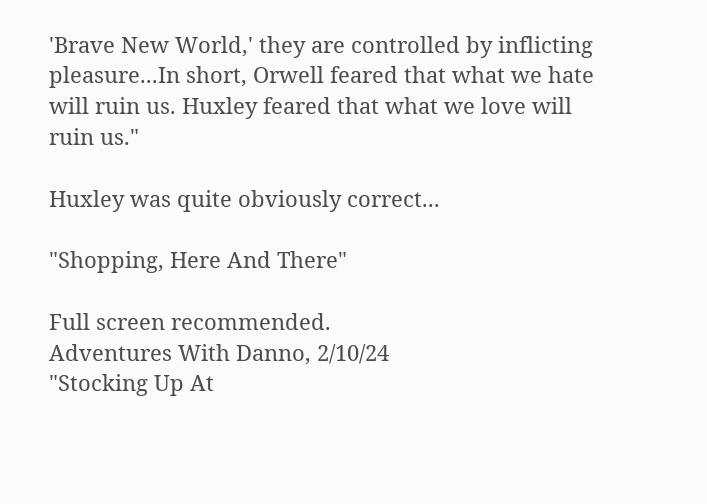'Brave New World,' they are controlled by inflicting pleasure...In short, Orwell feared that what we hate will ruin us. Huxley feared that what we love will ruin us."

Huxley was quite obviously correct...

"Shopping, Here And There"

Full screen recommended.
Adventures With Danno, 2/10/24
"Stocking Up At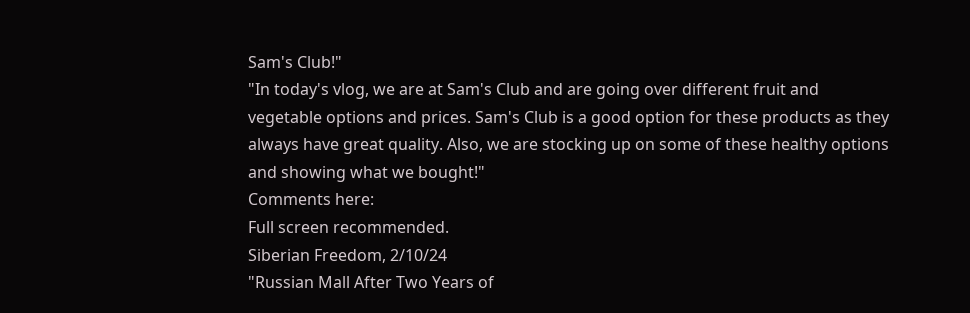Sam's Club!"
"In today's vlog, we are at Sam's Club and are going over different fruit and vegetable options and prices. Sam's Club is a good option for these products as they always have great quality. Also, we are stocking up on some of these healthy options and showing what we bought!"
Comments here:
Full screen recommended.
Siberian Freedom, 2/10/24
"Russian Mall After Two Years of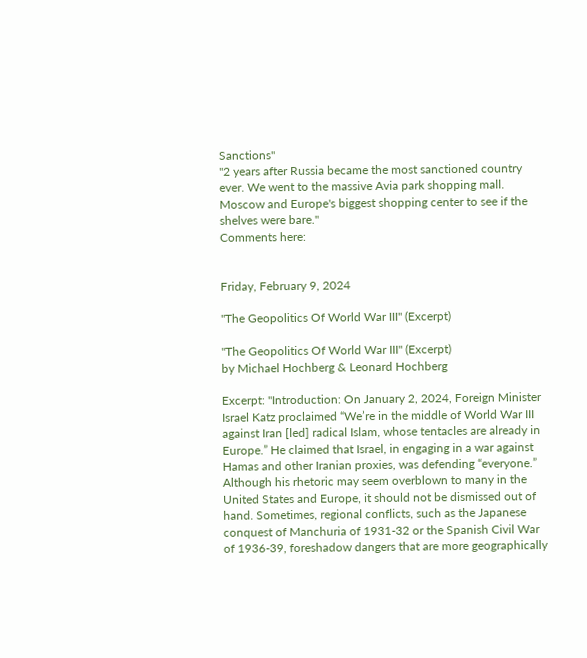Sanctions"
"2 years after Russia became the most sanctioned country ever. We went to the massive Avia park shopping mall. Moscow and Europe's biggest shopping center to see if the shelves were bare."
Comments here:


Friday, February 9, 2024

"The Geopolitics Of World War III" (Excerpt)

"The Geopolitics Of World War III" (Excerpt)
by Michael Hochberg & Leonard Hochberg

Excerpt: "Introduction: On January 2, 2024, Foreign Minister Israel Katz proclaimed “We’re in the middle of World War III against Iran [led] radical Islam, whose tentacles are already in Europe.” He claimed that Israel, in engaging in a war against Hamas and other Iranian proxies, was defending “everyone.” Although his rhetoric may seem overblown to many in the United States and Europe, it should not be dismissed out of hand. Sometimes, regional conflicts, such as the Japanese conquest of Manchuria of 1931-32 or the Spanish Civil War of 1936-39, foreshadow dangers that are more geographically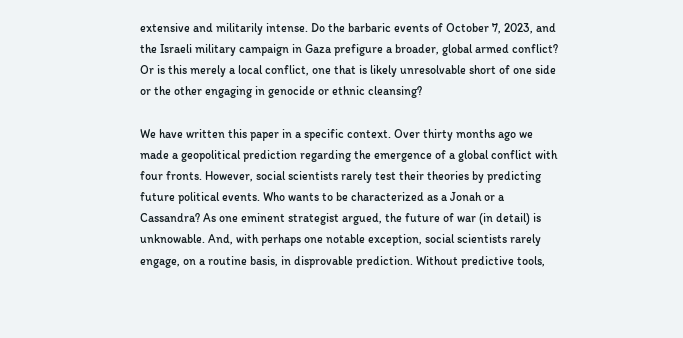extensive and militarily intense. Do the barbaric events of October 7, 2023, and the Israeli military campaign in Gaza prefigure a broader, global armed conflict? Or is this merely a local conflict, one that is likely unresolvable short of one side or the other engaging in genocide or ethnic cleansing?

We have written this paper in a specific context. Over thirty months ago we made a geopolitical prediction regarding the emergence of a global conflict with four fronts. However, social scientists rarely test their theories by predicting future political events. Who wants to be characterized as a Jonah or a Cassandra? As one eminent strategist argued, the future of war (in detail) is unknowable. And, with perhaps one notable exception, social scientists rarely engage, on a routine basis, in disprovable prediction. Without predictive tools,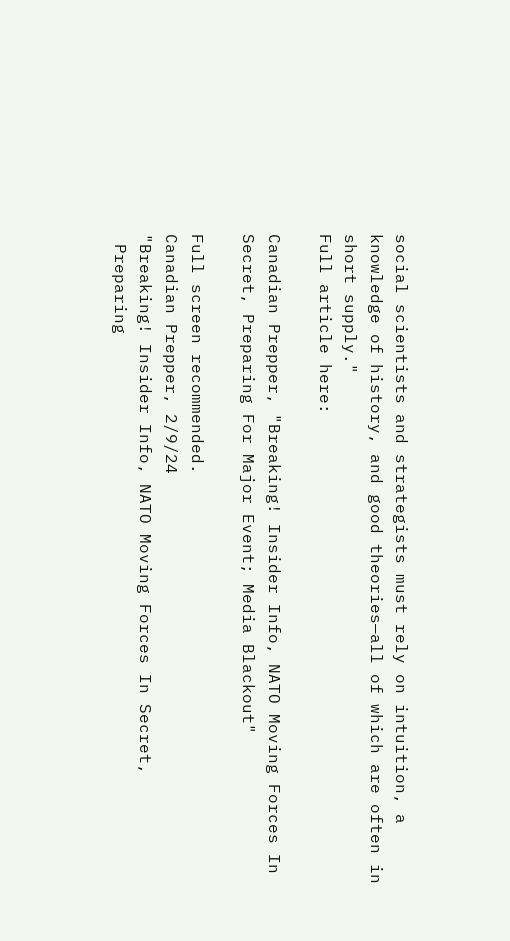social scientists and strategists must rely on intuition, a knowledge of history, and good theories—all of which are often in short supply."
Full article here:

Canadian Prepper, "Breaking! Insider Info, NATO Moving Forces In Secret, Preparing For Major Event; Media Blackout"

Full screen recommended.
Canadian Prepper, 2/9/24
"Breaking! Insider Info, NATO Moving Forces In Secret,
 Preparing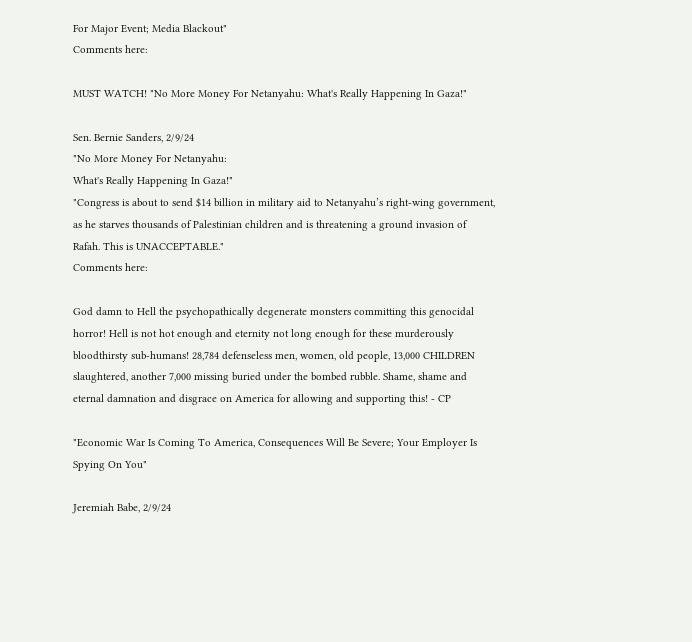For Major Event; Media Blackout"
Comments here:

MUST WATCH! "No More Money For Netanyahu: What's Really Happening In Gaza!"

Sen. Bernie Sanders, 2/9/24
"No More Money For Netanyahu:
What's Really Happening In Gaza!"
"Congress is about to send $14 billion in military aid to Netanyahu’s right-wing government, as he starves thousands of Palestinian children and is threatening a ground invasion of Rafah. This is UNACCEPTABLE."
Comments here:

God damn to Hell the psychopathically degenerate monsters committing this genocidal horror! Hell is not hot enough and eternity not long enough for these murderously bloodthirsty sub-humans! 28,784 defenseless men, women, old people, 13,000 CHILDREN slaughtered, another 7,000 missing buried under the bombed rubble. Shame, shame and eternal damnation and disgrace on America for allowing and supporting this! - CP

"Economic War Is Coming To America, Consequences Will Be Severe; Your Employer Is Spying On You"

Jeremiah Babe, 2/9/24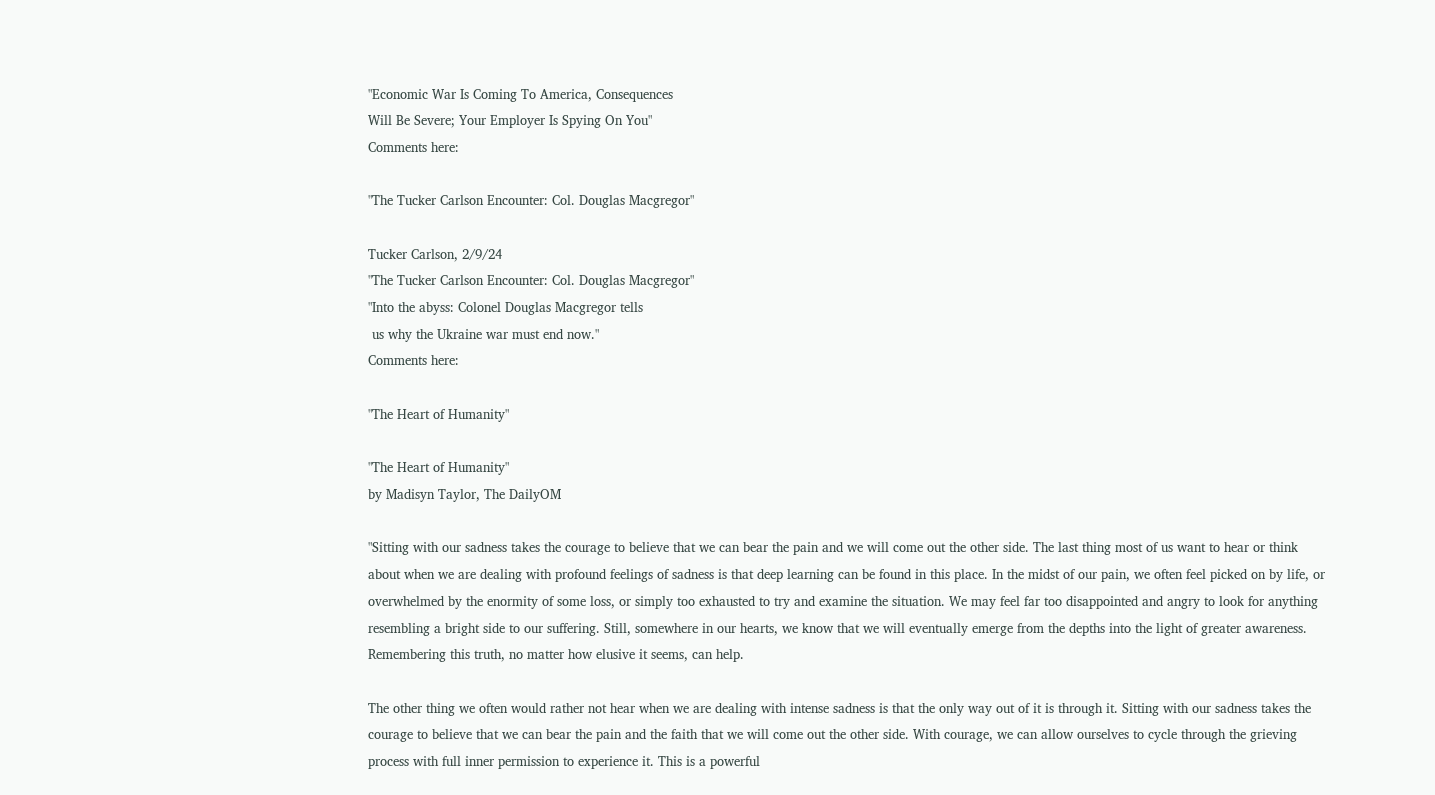"Economic War Is Coming To America, Consequences
Will Be Severe; Your Employer Is Spying On You"
Comments here:

"The Tucker Carlson Encounter: Col. Douglas Macgregor"

Tucker Carlson, 2/9/24
"The Tucker Carlson Encounter: Col. Douglas Macgregor"
"Into the abyss: Colonel Douglas Macgregor tells
 us why the Ukraine war must end now."
Comments here:

"The Heart of Humanity"

"The Heart of Humanity"
by Madisyn Taylor, The DailyOM

"Sitting with our sadness takes the courage to believe that we can bear the pain and we will come out the other side. The last thing most of us want to hear or think about when we are dealing with profound feelings of sadness is that deep learning can be found in this place. In the midst of our pain, we often feel picked on by life, or overwhelmed by the enormity of some loss, or simply too exhausted to try and examine the situation. We may feel far too disappointed and angry to look for anything resembling a bright side to our suffering. Still, somewhere in our hearts, we know that we will eventually emerge from the depths into the light of greater awareness. Remembering this truth, no matter how elusive it seems, can help.

The other thing we often would rather not hear when we are dealing with intense sadness is that the only way out of it is through it. Sitting with our sadness takes the courage to believe that we can bear the pain and the faith that we will come out the other side. With courage, we can allow ourselves to cycle through the grieving process with full inner permission to experience it. This is a powerful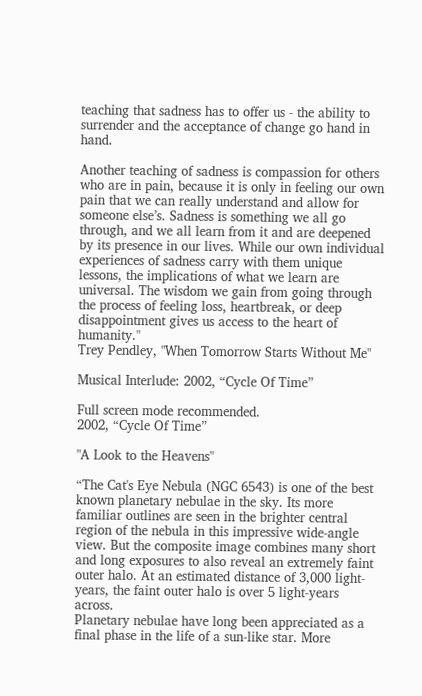teaching that sadness has to offer us - the ability to surrender and the acceptance of change go hand in hand.

Another teaching of sadness is compassion for others who are in pain, because it is only in feeling our own pain that we can really understand and allow for someone else’s. Sadness is something we all go through, and we all learn from it and are deepened by its presence in our lives. While our own individual experiences of sadness carry with them unique lessons, the implications of what we learn are universal. The wisdom we gain from going through the process of feeling loss, heartbreak, or deep disappointment gives us access to the heart of humanity."
Trey Pendley, "When Tomorrow Starts Without Me"

Musical Interlude: 2002, “Cycle Of Time”

Full screen mode recommended.
2002, “Cycle Of Time”

"A Look to the Heavens"

“The Cat's Eye Nebula (NGC 6543) is one of the best known planetary nebulae in the sky. Its more familiar outlines are seen in the brighter central region of the nebula in this impressive wide-angle view. But the composite image combines many short and long exposures to also reveal an extremely faint outer halo. At an estimated distance of 3,000 light-years, the faint outer halo is over 5 light-years across.
Planetary nebulae have long been appreciated as a final phase in the life of a sun-like star. More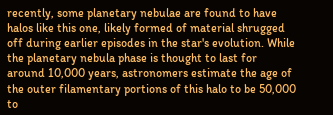recently, some planetary nebulae are found to have halos like this one, likely formed of material shrugged off during earlier episodes in the star's evolution. While the planetary nebula phase is thought to last for around 10,000 years, astronomers estimate the age of the outer filamentary portions of this halo to be 50,000 to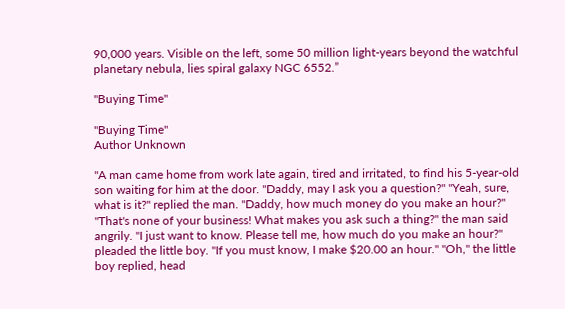90,000 years. Visible on the left, some 50 million light-years beyond the watchful planetary nebula, lies spiral galaxy NGC 6552.”

"Buying Time"

"Buying Time"
Author Unknown

"A man came home from work late again, tired and irritated, to find his 5-year-old son waiting for him at the door. "Daddy, may I ask you a question?" "Yeah, sure, what is it?" replied the man. "Daddy, how much money do you make an hour?" "That's none of your business! What makes you ask such a thing?" the man said angrily. "I just want to know. Please tell me, how much do you make an hour?" pleaded the little boy. "If you must know, I make $20.00 an hour." "Oh," the little boy replied, head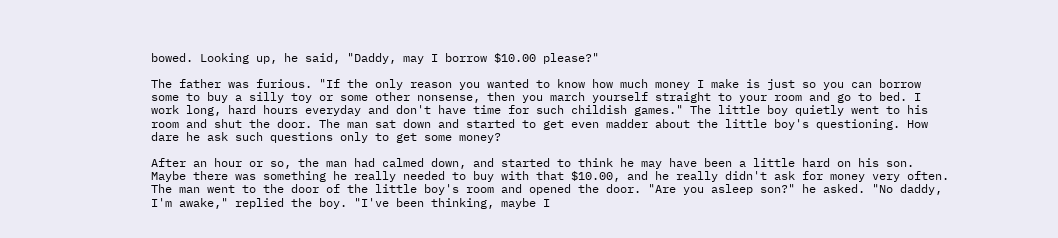bowed. Looking up, he said, "Daddy, may I borrow $10.00 please?"

The father was furious. "If the only reason you wanted to know how much money I make is just so you can borrow some to buy a silly toy or some other nonsense, then you march yourself straight to your room and go to bed. I work long, hard hours everyday and don't have time for such childish games." The little boy quietly went to his room and shut the door. The man sat down and started to get even madder about the little boy's questioning. How dare he ask such questions only to get some money?

After an hour or so, the man had calmed down, and started to think he may have been a little hard on his son. Maybe there was something he really needed to buy with that $10.00, and he really didn't ask for money very often. The man went to the door of the little boy's room and opened the door. "Are you asleep son?" he asked. "No daddy, I'm awake," replied the boy. "I've been thinking, maybe I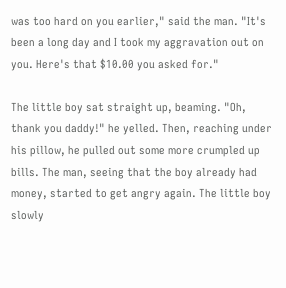was too hard on you earlier," said the man. "It's been a long day and I took my aggravation out on you. Here's that $10.00 you asked for."

The little boy sat straight up, beaming. "Oh, thank you daddy!" he yelled. Then, reaching under his pillow, he pulled out some more crumpled up bills. The man, seeing that the boy already had money, started to get angry again. The little boy slowly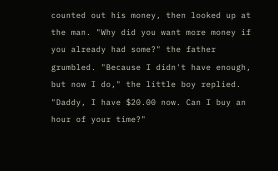counted out his money, then looked up at the man. "Why did you want more money if you already had some?" the father grumbled. "Because I didn't have enough, but now I do," the little boy replied. "Daddy, I have $20.00 now. Can I buy an hour of your time?"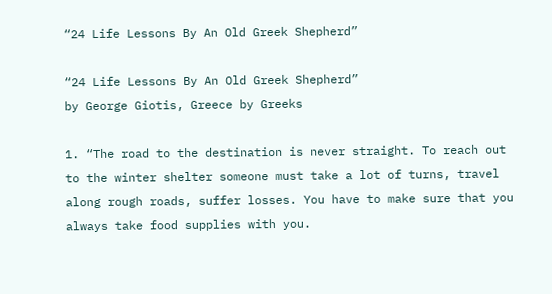“24 Life Lessons By An Old Greek Shepherd”

“24 Life Lessons By An Old Greek Shepherd”
by George Giotis, Greece by Greeks

1. “The road to the destination is never straight. To reach out to the winter shelter someone must take a lot of turns, travel along rough roads, suffer losses. You have to make sure that you always take food supplies with you.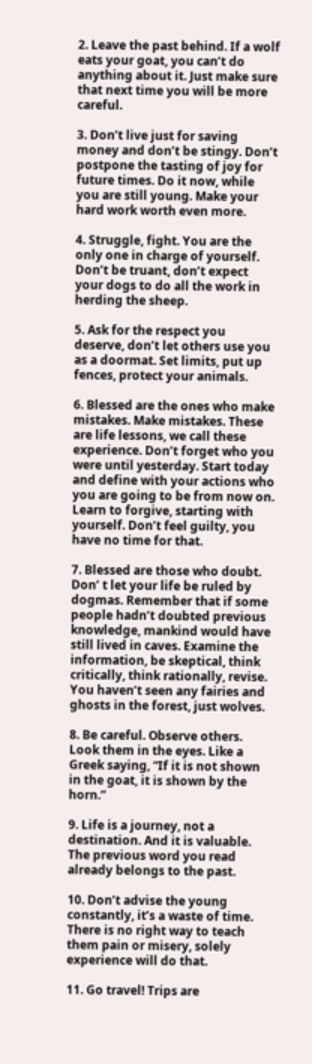2. Leave the past behind. If a wolf eats your goat, you can’t do anything about it. Just make sure that next time you will be more careful.

3. Don’t live just for saving money and don’t be stingy. Don’t postpone the tasting of joy for future times. Do it now, while you are still young. Make your hard work worth even more.

4. Struggle, fight. You are the only one in charge of yourself. Don’t be truant, don’t expect your dogs to do all the work in herding the sheep.

5. Ask for the respect you deserve, don’t let others use you as a doormat. Set limits, put up fences, protect your animals.

6. Blessed are the ones who make mistakes. Make mistakes. These are life lessons, we call these experience. Don’t forget who you were until yesterday. Start today and define with your actions who you are going to be from now on. Learn to forgive, starting with yourself. Don’t feel guilty, you have no time for that.

7. Blessed are those who doubt. Don’ t let your life be ruled by dogmas. Remember that if some people hadn’t doubted previous knowledge, mankind would have still lived in caves. Examine the information, be skeptical, think critically, think rationally, revise. You haven’t seen any fairies and ghosts in the forest, just wolves.

8. Be careful. Observe others. Look them in the eyes. Like a Greek saying, “If it is not shown in the goat, it is shown by the horn.”

9. Life is a journey, not a destination. And it is valuable. The previous word you read already belongs to the past.

10. Don’t advise the young constantly, it’s a waste of time. There is no right way to teach them pain or misery, solely experience will do that.

11. Go travel! Trips are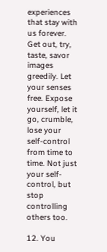experiences that stay with us forever. Get out, try, taste, savor images greedily. Let your senses free. Expose yourself, let it go, crumble, lose your self-control from time to time. Not just your self-control, but stop controlling others too.

12. You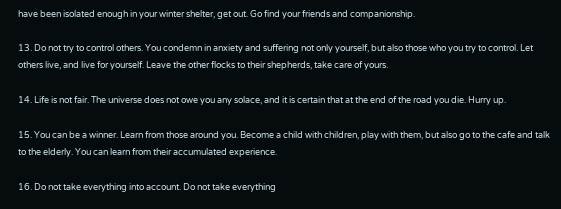have been isolated enough in your winter shelter, get out. Go find your friends and companionship.

13. Do not try to control others. You condemn in anxiety and suffering not only yourself, but also those who you try to control. Let others live, and live for yourself. Leave the other flocks to their shepherds, take care of yours.

14. Life is not fair. The universe does not owe you any solace, and it is certain that at the end of the road you die. Hurry up.

15. You can be a winner. Learn from those around you. Become a child with children, play with them, but also go to the cafe and talk to the elderly. You can learn from their accumulated experience.

16. Do not take everything into account. Do not take everything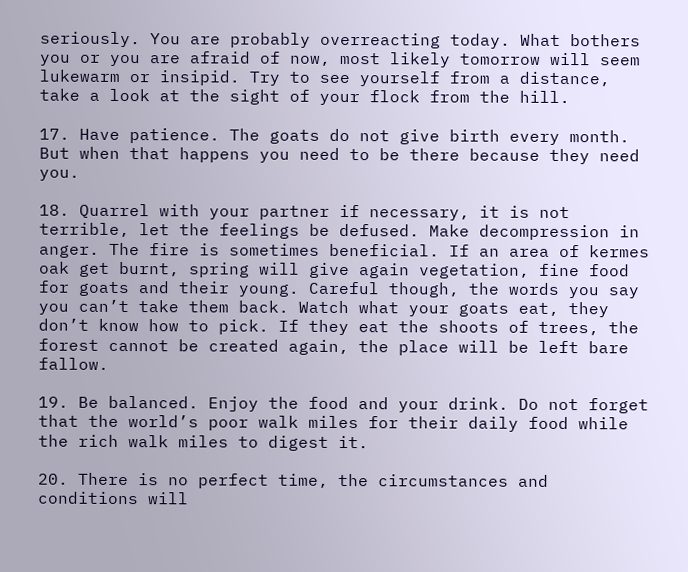seriously. You are probably overreacting today. What bothers you or you are afraid of now, most likely tomorrow will seem lukewarm or insipid. Try to see yourself from a distance, take a look at the sight of your flock from the hill.

17. Have patience. The goats do not give birth every month. But when that happens you need to be there because they need you.

18. Quarrel with your partner if necessary, it is not terrible, let the feelings be defused. Make decompression in anger. The fire is sometimes beneficial. If an area of kermes oak get burnt, spring will give again vegetation, fine food for goats and their young. Careful though, the words you say you can’t take them back. Watch what your goats eat, they don’t know how to pick. If they eat the shoots of trees, the forest cannot be created again, the place will be left bare fallow.

19. Be balanced. Enjoy the food and your drink. Do not forget that the world’s poor walk miles for their daily food while the rich walk miles to digest it.

20. There is no perfect time, the circumstances and conditions will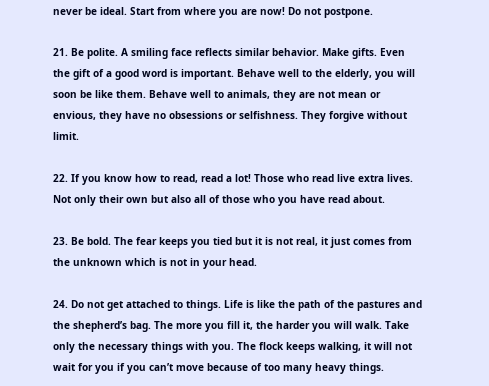never be ideal. Start from where you are now! Do not postpone.

21. Be polite. A smiling face reflects similar behavior. Make gifts. Even the gift of a good word is important. Behave well to the elderly, you will soon be like them. Behave well to animals, they are not mean or envious, they have no obsessions or selfishness. They forgive without limit.

22. If you know how to read, read a lot! Those who read live extra lives. Not only their own but also all of those who you have read about.

23. Be bold. The fear keeps you tied but it is not real, it just comes from the unknown which is not in your head.

24. Do not get attached to things. Life is like the path of the pastures and the shepherd’s bag. The more you fill it, the harder you will walk. Take only the necessary things with you. The flock keeps walking, it will not wait for you if you can’t move because of too many heavy things.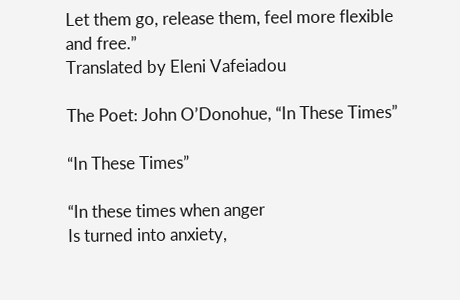Let them go, release them, feel more flexible and free.”
Translated by Eleni Vafeiadou

The Poet: John O’Donohue, “In These Times”

“In These Times”

“In these times when anger
Is turned into anxiety,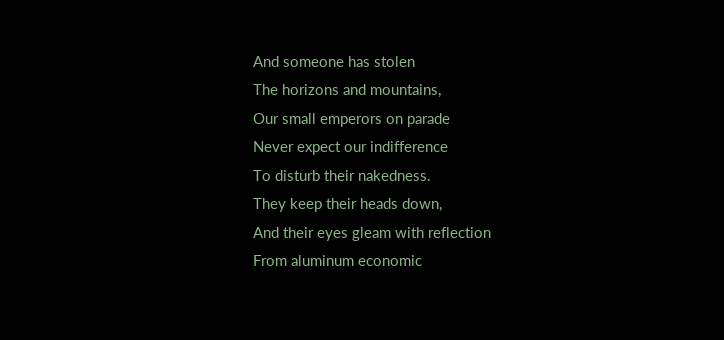And someone has stolen
The horizons and mountains,
Our small emperors on parade
Never expect our indifference
To disturb their nakedness.
They keep their heads down,
And their eyes gleam with reflection
From aluminum economic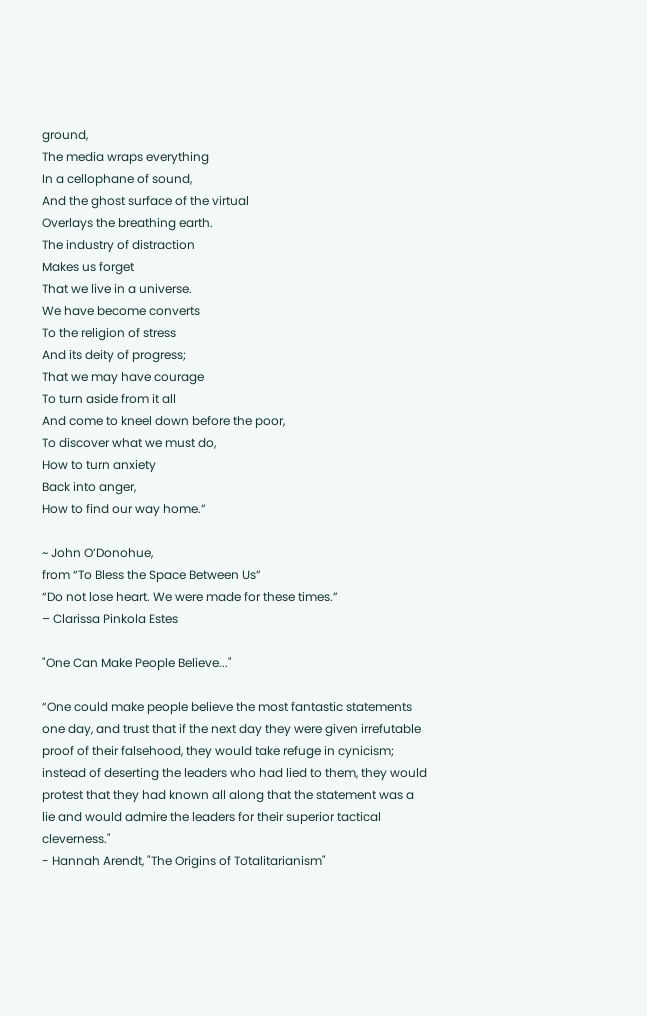ground,
The media wraps everything
In a cellophane of sound,
And the ghost surface of the virtual
Overlays the breathing earth.
The industry of distraction
Makes us forget
That we live in a universe.
We have become converts
To the religion of stress
And its deity of progress;
That we may have courage
To turn aside from it all
And come to kneel down before the poor,
To discover what we must do,
How to turn anxiety
Back into anger,
How to find our way home.”

~ John O’Donohue,
from “To Bless the Space Between Us”
“Do not lose heart. We were made for these times.”
– Clarissa Pinkola Estes

"One Can Make People Believe..."

“One could make people believe the most fantastic statements one day, and trust that if the next day they were given irrefutable proof of their falsehood, they would take refuge in cynicism; instead of deserting the leaders who had lied to them, they would protest that they had known all along that the statement was a lie and would admire the leaders for their superior tactical cleverness."
- Hannah Arendt, "The Origins of Totalitarianism"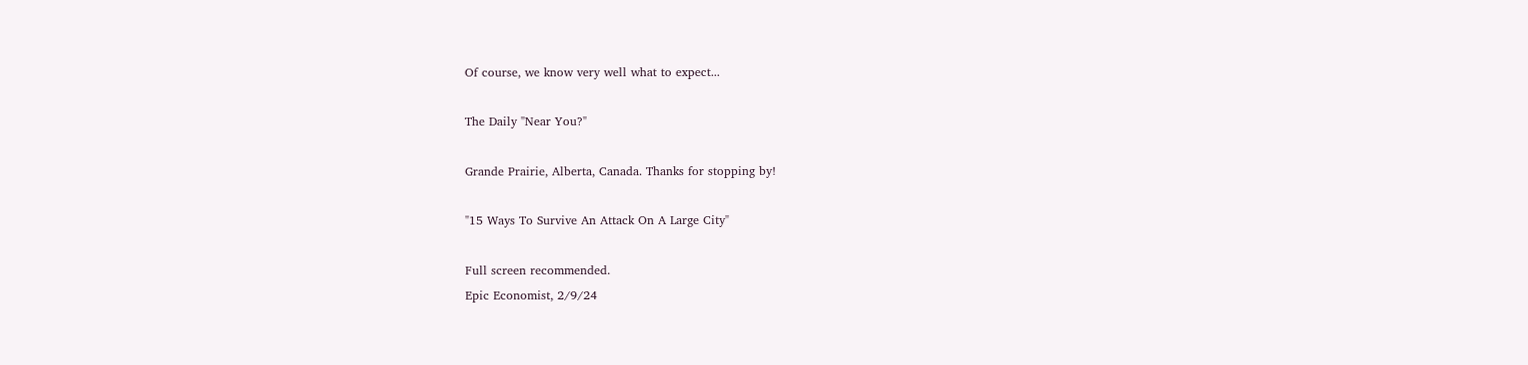Of course, we know very well what to expect...

The Daily "Near You?"

Grande Prairie, Alberta, Canada. Thanks for stopping by!

"15 Ways To Survive An Attack On A Large City"

Full screen recommended.
Epic Economist, 2/9/24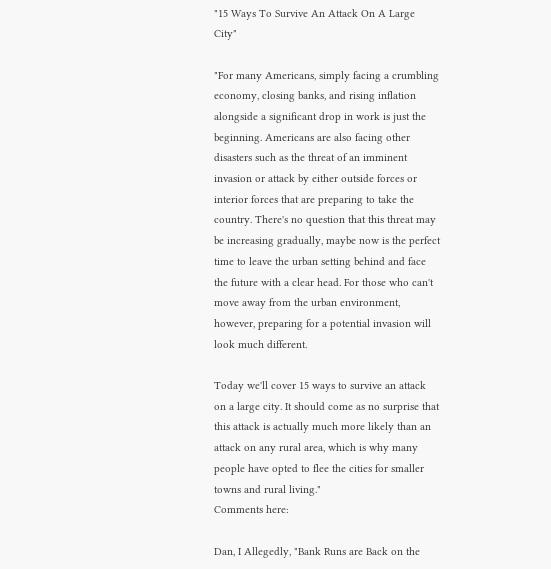"15 Ways To Survive An Attack On A Large City"

"For many Americans, simply facing a crumbling economy, closing banks, and rising inflation alongside a significant drop in work is just the beginning. Americans are also facing other disasters such as the threat of an imminent invasion or attack by either outside forces or interior forces that are preparing to take the country. There's no question that this threat may be increasing gradually, maybe now is the perfect time to leave the urban setting behind and face the future with a clear head. For those who can't move away from the urban environment, however, preparing for a potential invasion will look much different.

Today we'll cover 15 ways to survive an attack on a large city. It should come as no surprise that this attack is actually much more likely than an attack on any rural area, which is why many people have opted to flee the cities for smaller towns and rural living."
Comments here:

Dan, I Allegedly, "Bank Runs are Back on the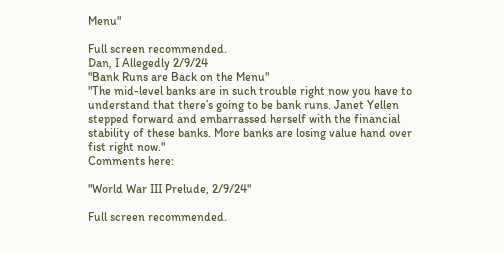Menu"

Full screen recommended.
Dan, I Allegedly 2/9/24
"Bank Runs are Back on the Menu"
"The mid-level banks are in such trouble right now you have to understand that there’s going to be bank runs. Janet Yellen stepped forward and embarrassed herself with the financial stability of these banks. More banks are losing value hand over fist right now."
Comments here:

"World War III Prelude, 2/9/24"

Full screen recommended.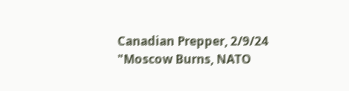Canadian Prepper, 2/9/24
"Moscow Burns, NATO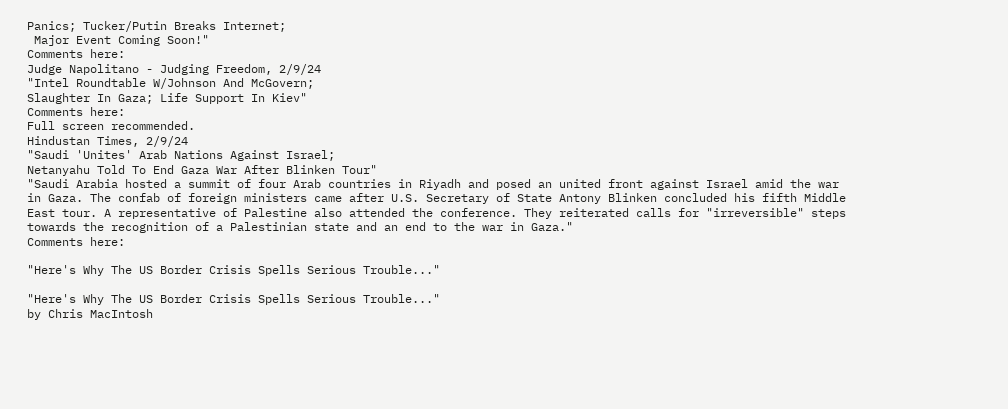Panics; Tucker/Putin Breaks Internet;
 Major Event Coming Soon!"
Comments here:
Judge Napolitano - Judging Freedom, 2/9/24
"Intel Roundtable W/Johnson And McGovern;
Slaughter In Gaza; Life Support In Kiev"
Comments here:
Full screen recommended.
Hindustan Times, 2/9/24
"Saudi 'Unites' Arab Nations Against Israel;
Netanyahu Told To End Gaza War After Blinken Tour"
"Saudi Arabia hosted a summit of four Arab countries in Riyadh and posed an united front against Israel amid the war in Gaza. The confab of foreign ministers came after U.S. Secretary of State Antony Blinken concluded his fifth Middle East tour. A representative of Palestine also attended the conference. They reiterated calls for "irreversible" steps towards the recognition of a Palestinian state and an end to the war in Gaza."
Comments here:

"Here's Why The US Border Crisis Spells Serious Trouble..."

"Here's Why The US Border Crisis Spells Serious Trouble..."
by Chris MacIntosh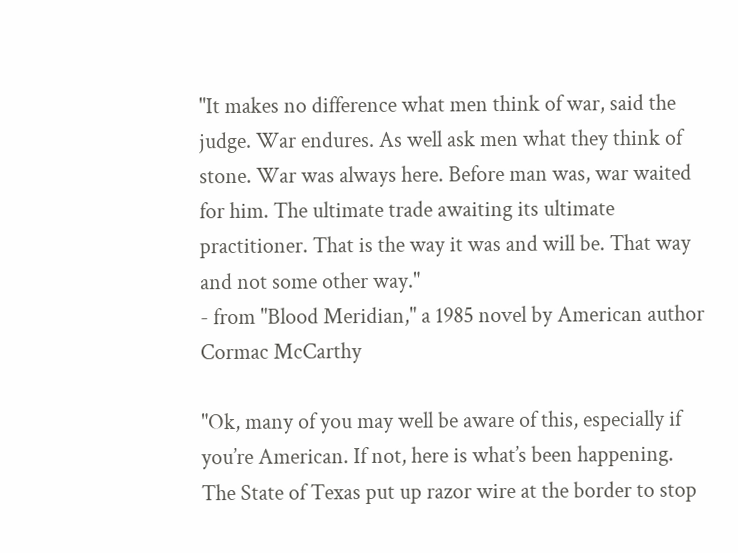"It makes no difference what men think of war, said the judge. War endures. As well ask men what they think of stone. War was always here. Before man was, war waited for him. The ultimate trade awaiting its ultimate practitioner. That is the way it was and will be. That way and not some other way."
- from "Blood Meridian," a 1985 novel by American author Cormac McCarthy

"Ok, many of you may well be aware of this, especially if you’re American. If not, here is what’s been happening. The State of Texas put up razor wire at the border to stop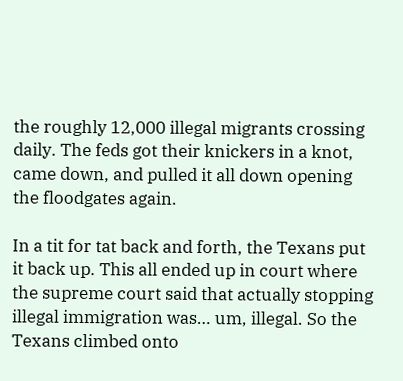the roughly 12,000 illegal migrants crossing daily. The feds got their knickers in a knot, came down, and pulled it all down opening the floodgates again.

In a tit for tat back and forth, the Texans put it back up. This all ended up in court where the supreme court said that actually stopping illegal immigration was… um, illegal. So the Texans climbed onto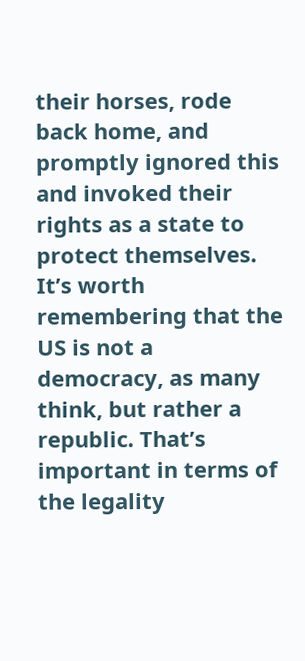their horses, rode back home, and promptly ignored this and invoked their rights as a state to protect themselves. It’s worth remembering that the US is not a democracy, as many think, but rather a republic. That’s important in terms of the legality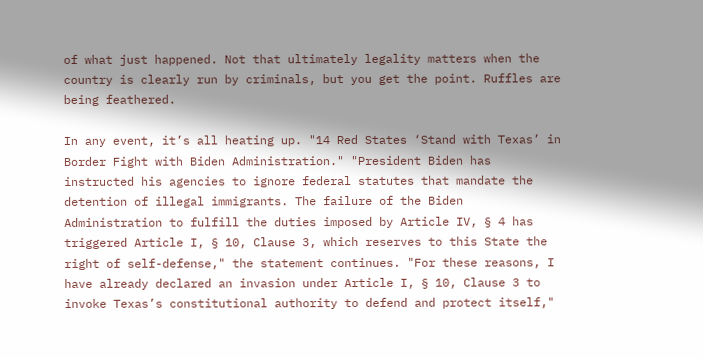of what just happened. Not that ultimately legality matters when the country is clearly run by criminals, but you get the point. Ruffles are being feathered.

In any event, it’s all heating up. "14 Red States ‘Stand with Texas’ in Border Fight with Biden Administration." "President Biden has instructed his agencies to ignore federal statutes that mandate the detention of illegal immigrants. The failure of the Biden Administration to fulfill the duties imposed by Article IV, § 4 has triggered Article I, § 10, Clause 3, which reserves to this State the right of self-defense," the statement continues. "For these reasons, I have already declared an invasion under Article I, § 10, Clause 3 to invoke Texas’s constitutional authority to defend and protect itself,"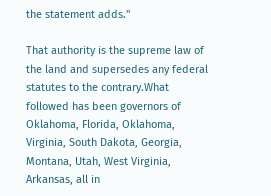the statement adds."

That authority is the supreme law of the land and supersedes any federal statutes to the contrary.What followed has been governors of Oklahoma, Florida, Oklahoma, Virginia, South Dakota, Georgia, Montana, Utah, West Virginia, Arkansas, all in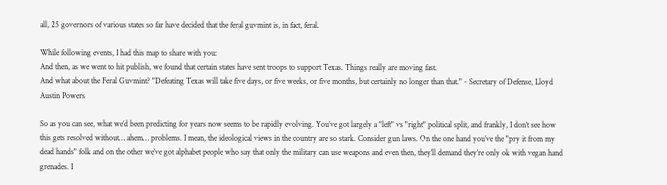all, 25 governors of various states so far have decided that the feral guvmint is, in fact, feral.

While following events, I had this map to share with you:
And then, as we went to hit publish, we found that certain states have sent troops to support Texas. Things really are moving fast.
And what about the Feral Guvmint? "Defeating Texas will take five days, or five weeks, or five months, but certainly no longer than that." - Secretary of Defense, Lloyd Austin Powers

So as you can see, what we’d been predicting for years now seems to be rapidly evolving. You’ve got largely a "left" vs "right" political split, and frankly, I don’t see how this gets resolved without… ahem… problems. I mean, the ideological views in the country are so stark. Consider gun laws. On the one hand you’ve the "pry it from my dead hands" folk and on the other we’ve got alphabet people who say that only the military can use weapons and even then, they’ll demand they’re only ok with vegan hand grenades. I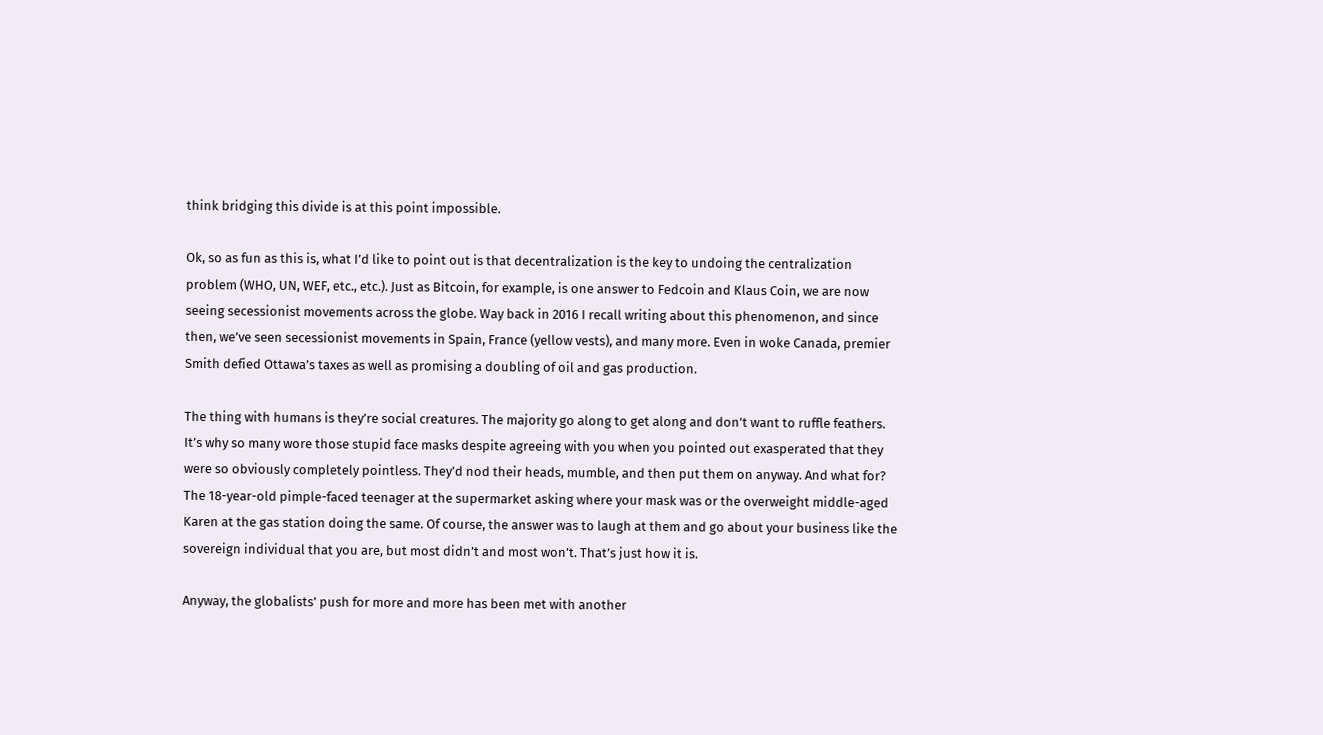think bridging this divide is at this point impossible.

Ok, so as fun as this is, what I’d like to point out is that decentralization is the key to undoing the centralization problem (WHO, UN, WEF, etc., etc.). Just as Bitcoin, for example, is one answer to Fedcoin and Klaus Coin, we are now seeing secessionist movements across the globe. Way back in 2016 I recall writing about this phenomenon, and since then, we’ve seen secessionist movements in Spain, France (yellow vests), and many more. Even in woke Canada, premier Smith defied Ottawa’s taxes as well as promising a doubling of oil and gas production.

The thing with humans is they’re social creatures. The majority go along to get along and don’t want to ruffle feathers. It’s why so many wore those stupid face masks despite agreeing with you when you pointed out exasperated that they were so obviously completely pointless. They’d nod their heads, mumble, and then put them on anyway. And what for? The 18-year-old pimple-faced teenager at the supermarket asking where your mask was or the overweight middle-aged Karen at the gas station doing the same. Of course, the answer was to laugh at them and go about your business like the sovereign individual that you are, but most didn’t and most won’t. That’s just how it is.

Anyway, the globalists’ push for more and more has been met with another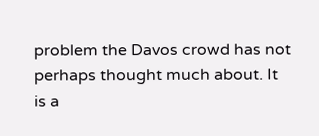problem the Davos crowd has not perhaps thought much about. It is a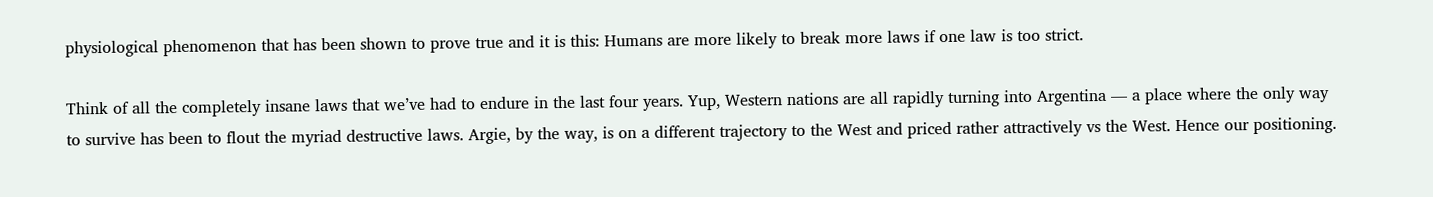physiological phenomenon that has been shown to prove true and it is this: Humans are more likely to break more laws if one law is too strict.

Think of all the completely insane laws that we’ve had to endure in the last four years. Yup, Western nations are all rapidly turning into Argentina — a place where the only way to survive has been to flout the myriad destructive laws. Argie, by the way, is on a different trajectory to the West and priced rather attractively vs the West. Hence our positioning.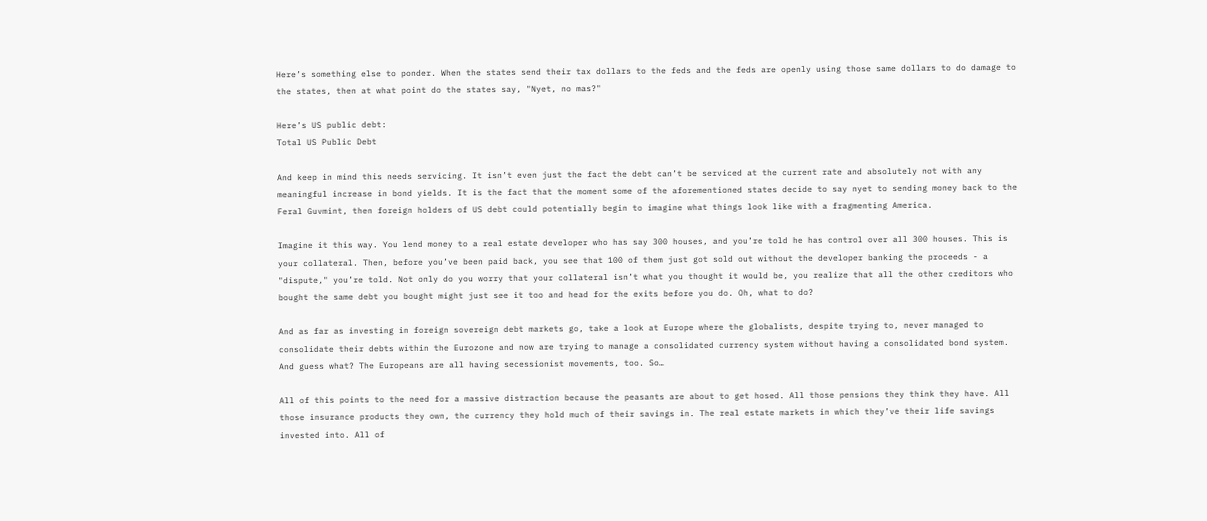Here’s something else to ponder. When the states send their tax dollars to the feds and the feds are openly using those same dollars to do damage to the states, then at what point do the states say, "Nyet, no mas?"

Here’s US public debt:
Total US Public Debt

And keep in mind this needs servicing. It isn’t even just the fact the debt can’t be serviced at the current rate and absolutely not with any meaningful increase in bond yields. It is the fact that the moment some of the aforementioned states decide to say nyet to sending money back to the Feral Guvmint, then foreign holders of US debt could potentially begin to imagine what things look like with a fragmenting America.

Imagine it this way. You lend money to a real estate developer who has say 300 houses, and you’re told he has control over all 300 houses. This is your collateral. Then, before you’ve been paid back, you see that 100 of them just got sold out without the developer banking the proceeds - a "dispute," you’re told. Not only do you worry that your collateral isn’t what you thought it would be, you realize that all the other creditors who bought the same debt you bought might just see it too and head for the exits before you do. Oh, what to do?

And as far as investing in foreign sovereign debt markets go, take a look at Europe where the globalists, despite trying to, never managed to consolidate their debts within the Eurozone and now are trying to manage a consolidated currency system without having a consolidated bond system. And guess what? The Europeans are all having secessionist movements, too. So…

All of this points to the need for a massive distraction because the peasants are about to get hosed. All those pensions they think they have. All those insurance products they own, the currency they hold much of their savings in. The real estate markets in which they’ve their life savings invested into. All of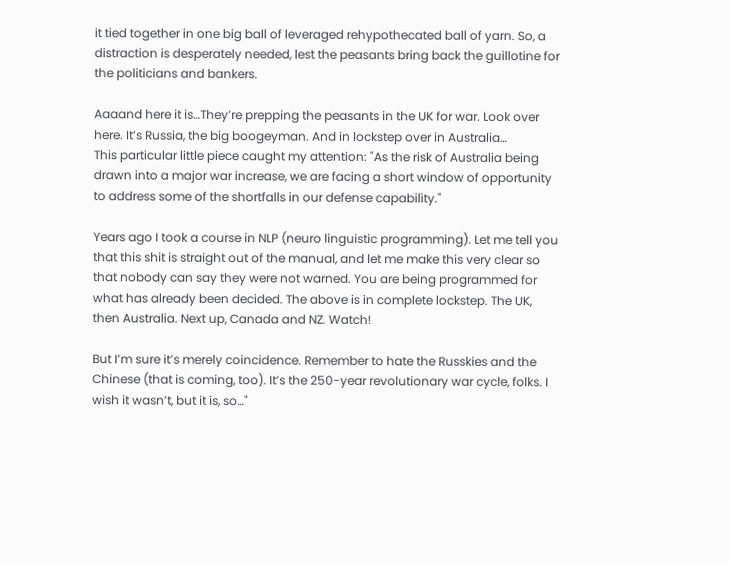it tied together in one big ball of leveraged rehypothecated ball of yarn. So, a distraction is desperately needed, lest the peasants bring back the guillotine for the politicians and bankers.

Aaaand here it is…They’re prepping the peasants in the UK for war. Look over here. It’s Russia, the big boogeyman. And in lockstep over in Australia…
This particular little piece caught my attention: "As the risk of Australia being drawn into a major war increase, we are facing a short window of opportunity to address some of the shortfalls in our defense capability."

Years ago I took a course in NLP (neuro linguistic programming). Let me tell you that this shit is straight out of the manual, and let me make this very clear so that nobody can say they were not warned. You are being programmed for what has already been decided. The above is in complete lockstep. The UK, then Australia. Next up, Canada and NZ. Watch!

But I’m sure it’s merely coincidence. Remember to hate the Russkies and the Chinese (that is coming, too). It’s the 250-year revolutionary war cycle, folks. I wish it wasn’t, but it is, so…"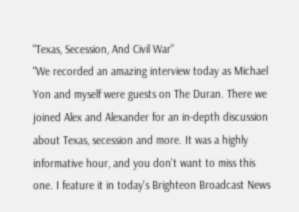"Texas, Secession, And Civil War"
"We recorded an amazing interview today as Michael Yon and myself were guests on The Duran. There we joined Alex and Alexander for an in-depth discussion about Texas, secession and more. It was a highly informative hour, and you don't want to miss this one. I feature it in today's Brighteon Broadcast News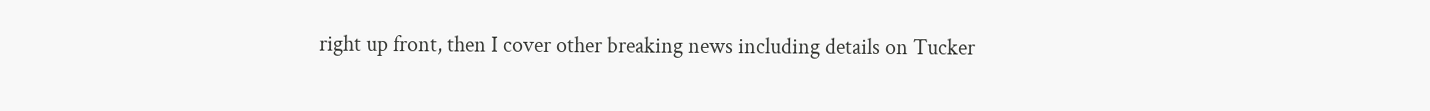right up front, then I cover other breaking news including details on Tucker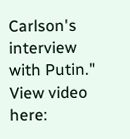Carlson's interview with Putin."
View video here: